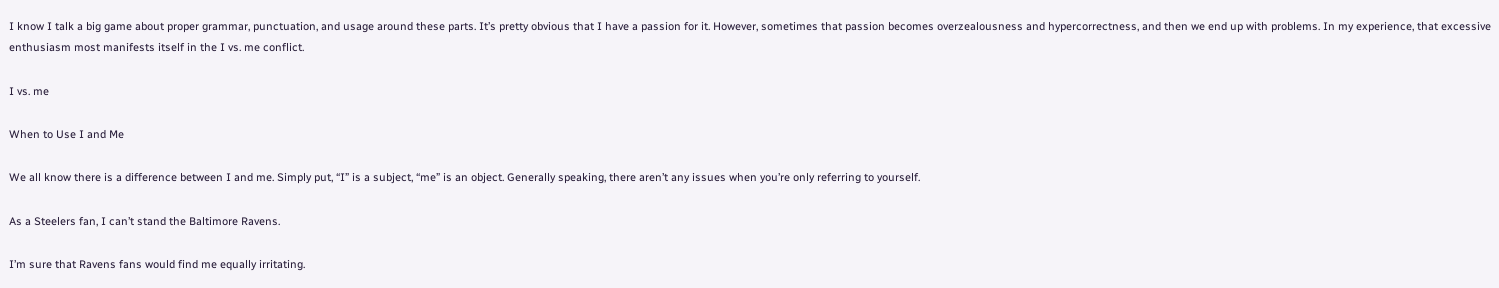I know I talk a big game about proper grammar, punctuation, and usage around these parts. It’s pretty obvious that I have a passion for it. However, sometimes that passion becomes overzealousness and hypercorrectness, and then we end up with problems. In my experience, that excessive enthusiasm most manifests itself in the I vs. me conflict.

I vs. me

When to Use I and Me

We all know there is a difference between I and me. Simply put, “I” is a subject, “me” is an object. Generally speaking, there aren’t any issues when you’re only referring to yourself.

As a Steelers fan, I can’t stand the Baltimore Ravens.

I’m sure that Ravens fans would find me equally irritating.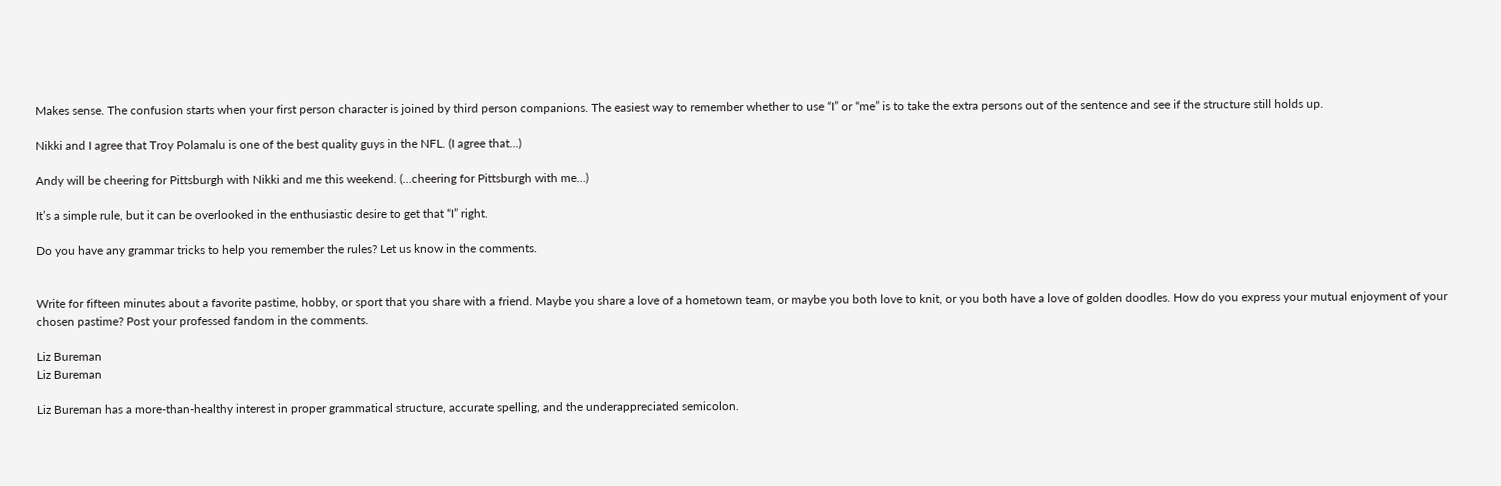Makes sense. The confusion starts when your first person character is joined by third person companions. The easiest way to remember whether to use “I” or “me” is to take the extra persons out of the sentence and see if the structure still holds up.

Nikki and I agree that Troy Polamalu is one of the best quality guys in the NFL. (I agree that…)

Andy will be cheering for Pittsburgh with Nikki and me this weekend. (…cheering for Pittsburgh with me…)

It’s a simple rule, but it can be overlooked in the enthusiastic desire to get that “I” right.

Do you have any grammar tricks to help you remember the rules? Let us know in the comments.


Write for fifteen minutes about a favorite pastime, hobby, or sport that you share with a friend. Maybe you share a love of a hometown team, or maybe you both love to knit, or you both have a love of golden doodles. How do you express your mutual enjoyment of your chosen pastime? Post your professed fandom in the comments.

Liz Bureman
Liz Bureman

Liz Bureman has a more-than-healthy interest in proper grammatical structure, accurate spelling, and the underappreciated semicolon.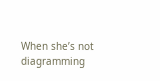When she’s not diagramming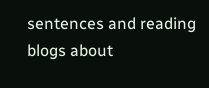sentences and reading blogs about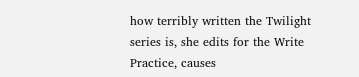how terribly written the Twilight series is, she edits for the Write Practice, causes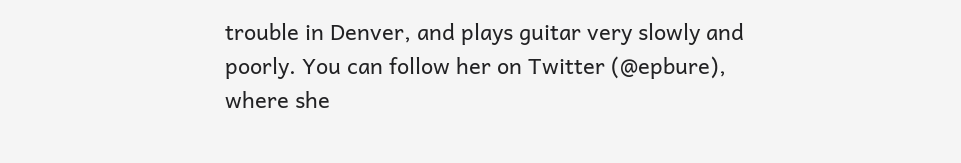trouble in Denver, and plays guitar very slowly and poorly. You can follow her on Twitter (@epbure), where she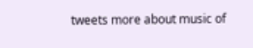tweets more about music of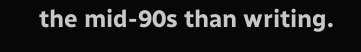the mid-90s than writing.